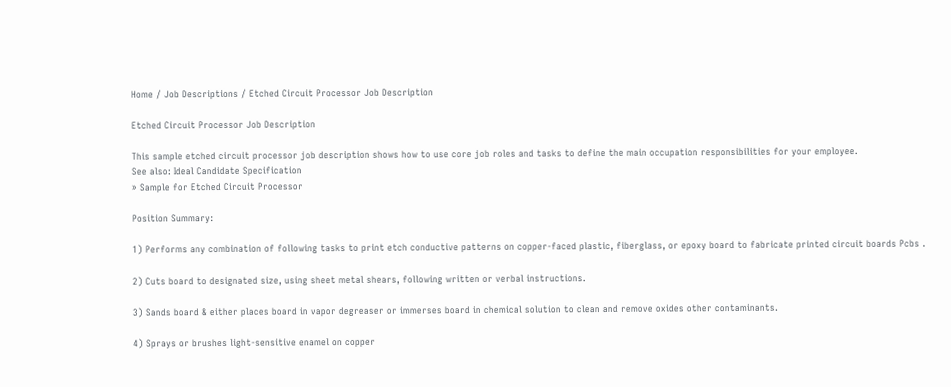Home / Job Descriptions / Etched Circuit Processor Job Description

Etched Circuit Processor Job Description

This sample etched circuit processor job description shows how to use core job roles and tasks to define the main occupation responsibilities for your employee.
See also: Ideal Candidate Specification
» Sample for Etched Circuit Processor

Position Summary:

1) Performs any combination of following tasks to print etch conductive patterns on copper-faced plastic, fiberglass, or epoxy board to fabricate printed circuit boards Pcbs .

2) Cuts board to designated size, using sheet metal shears, following written or verbal instructions.

3) Sands board & either places board in vapor degreaser or immerses board in chemical solution to clean and remove oxides other contaminants.

4) Sprays or brushes light-sensitive enamel on copper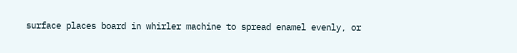surface places board in whirler machine to spread enamel evenly, or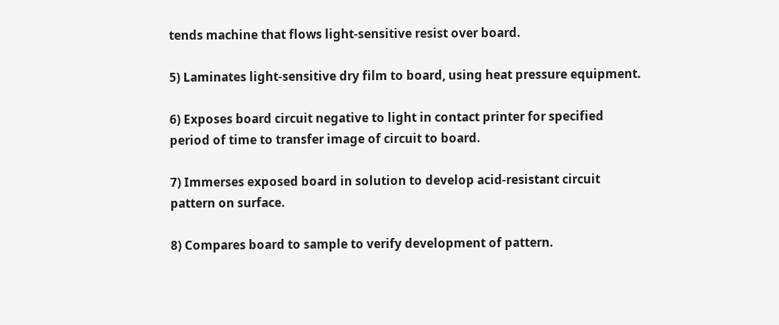tends machine that flows light-sensitive resist over board.

5) Laminates light-sensitive dry film to board, using heat pressure equipment.

6) Exposes board circuit negative to light in contact printer for specified period of time to transfer image of circuit to board.

7) Immerses exposed board in solution to develop acid-resistant circuit pattern on surface.

8) Compares board to sample to verify development of pattern.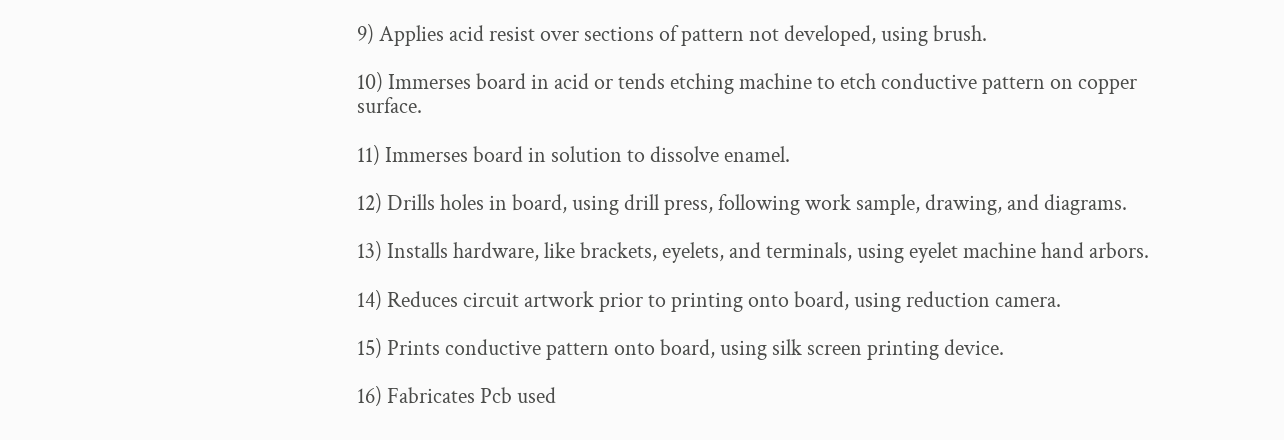9) Applies acid resist over sections of pattern not developed, using brush.

10) Immerses board in acid or tends etching machine to etch conductive pattern on copper surface.

11) Immerses board in solution to dissolve enamel.

12) Drills holes in board, using drill press, following work sample, drawing, and diagrams.

13) Installs hardware, like brackets, eyelets, and terminals, using eyelet machine hand arbors.

14) Reduces circuit artwork prior to printing onto board, using reduction camera.

15) Prints conductive pattern onto board, using silk screen printing device.

16) Fabricates Pcb used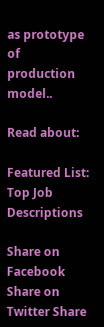as prototype of production model..

Read about:

Featured List: Top Job Descriptions

Share on Facebook Share on Twitter Share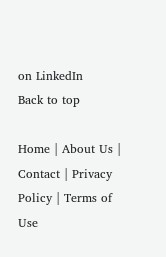on LinkedIn
Back to top

Home | About Us | Contact | Privacy Policy | Terms of Use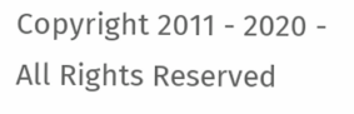Copyright 2011 - 2020 - All Rights Reserved